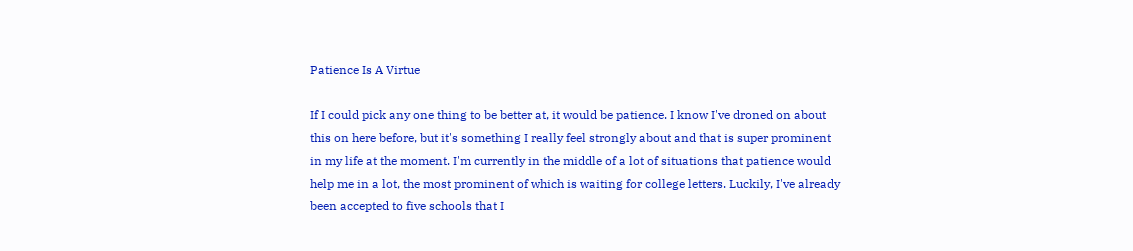Patience Is A Virtue

If I could pick any one thing to be better at, it would be patience. I know I've droned on about this on here before, but it's something I really feel strongly about and that is super prominent in my life at the moment. I'm currently in the middle of a lot of situations that patience would help me in a lot, the most prominent of which is waiting for college letters. Luckily, I've already been accepted to five schools that I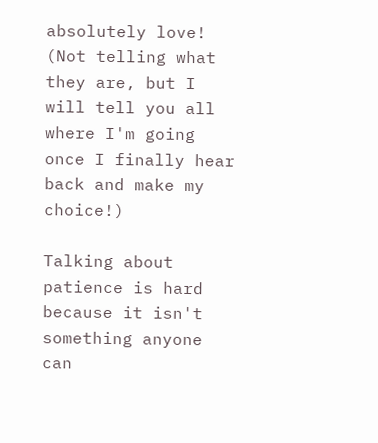absolutely love! (Not telling what they are, but I will tell you all where I'm going once I finally hear back and make my choice!)

Talking about patience is hard because it isn't something anyone can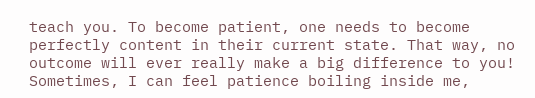teach you. To become patient, one needs to become perfectly content in their current state. That way, no outcome will ever really make a big difference to you! Sometimes, I can feel patience boiling inside me,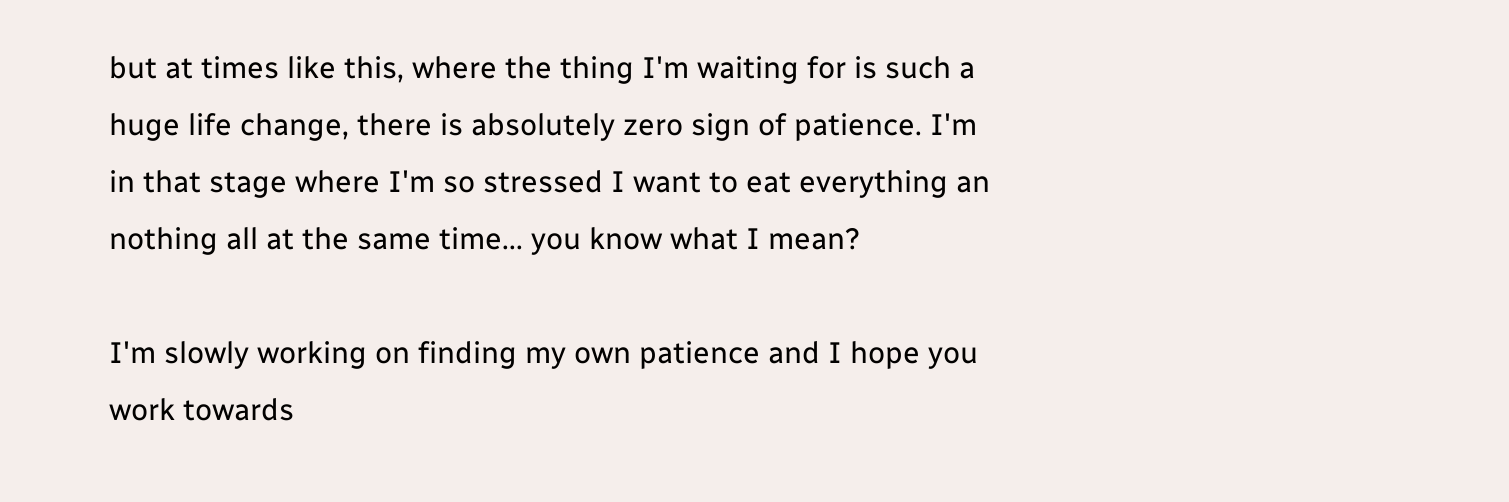but at times like this, where the thing I'm waiting for is such a huge life change, there is absolutely zero sign of patience. I'm in that stage where I'm so stressed I want to eat everything an nothing all at the same time... you know what I mean?

I'm slowly working on finding my own patience and I hope you work towards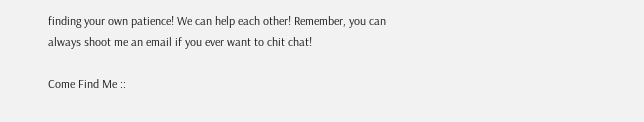finding your own patience! We can help each other! Remember, you can always shoot me an email if you ever want to chit chat!

Come Find Me ::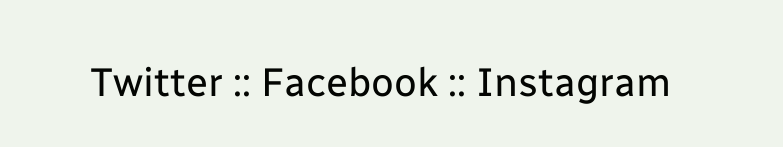Twitter :: Facebook :: Instagram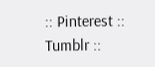:: Pinterest :: Tumblr ::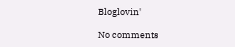Bloglovin'

No comments